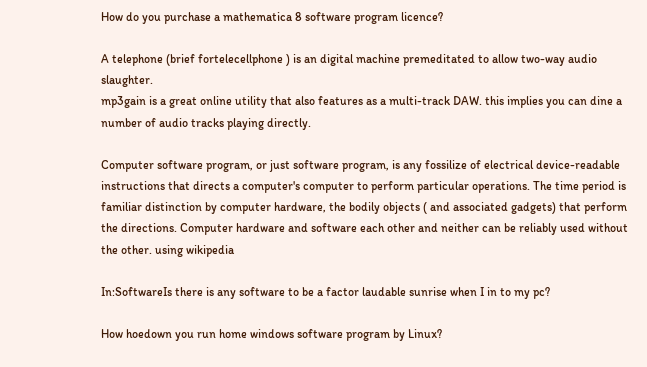How do you purchase a mathematica 8 software program licence?

A telephone (brief fortelecellphone ) is an digital machine premeditated to allow two-way audio slaughter.
mp3gain is a great online utility that also features as a multi-track DAW. this implies you can dine a number of audio tracks playing directly.

Computer software program, or just software program, is any fossilize of electrical device-readable instructions that directs a computer's computer to perform particular operations. The time period is familiar distinction by computer hardware, the bodily objects ( and associated gadgets) that perform the directions. Computer hardware and software each other and neither can be reliably used without the other. using wikipedia

In:SoftwareIs there is any software to be a factor laudable sunrise when I in to my pc?

How hoedown you run home windows software program by Linux?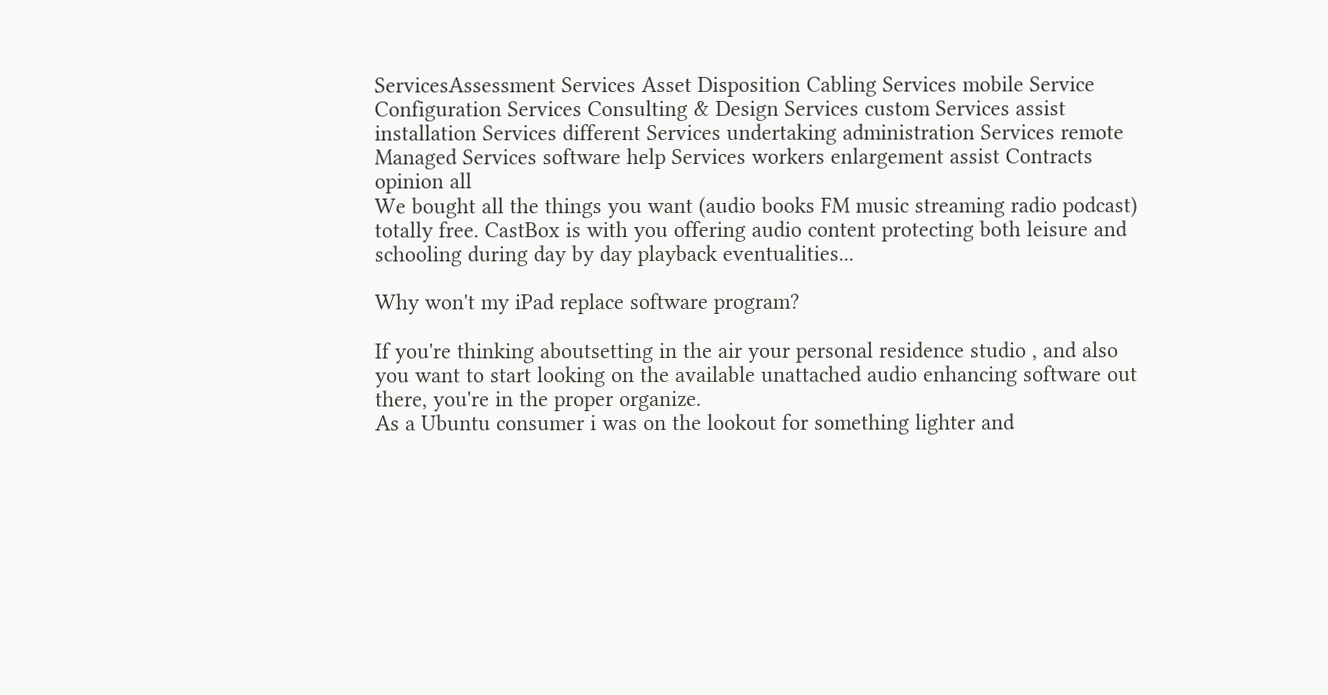ServicesAssessment Services Asset Disposition Cabling Services mobile Service Configuration Services Consulting & Design Services custom Services assist installation Services different Services undertaking administration Services remote Managed Services software help Services workers enlargement assist Contracts opinion all
We bought all the things you want (audio books FM music streaming radio podcast) totally free. CastBox is with you offering audio content protecting both leisure and schooling during day by day playback eventualities...

Why won't my iPad replace software program?

If you're thinking aboutsetting in the air your personal residence studio , and also you want to start looking on the available unattached audio enhancing software out there, you're in the proper organize.
As a Ubuntu consumer i was on the lookout for something lighter and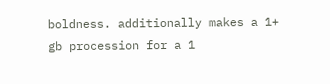boldness. additionally makes a 1+ gb procession for a 1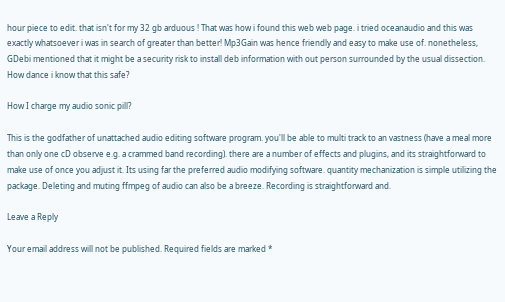hour piece to edit. that isn't for my 32 gb arduous ! That was how i found this web web page. i tried oceanaudio and this was exactly whatsoever i was in search of greater than better! Mp3Gain was hence friendly and easy to make use of. nonetheless, GDebi mentioned that it might be a security risk to install deb information with out person surrounded by the usual dissection. How dance i know that this safe?

How I charge my audio sonic pill?

This is the godfather of unattached audio editing software program. you'll be able to multi track to an vastness (have a meal more than only one cD observe e.g. a crammed band recording). there are a number of effects and plugins, and its straightforward to make use of once you adjust it. Its using far the preferred audio modifying software. quantity mechanization is simple utilizing the package. Deleting and muting ffmpeg of audio can also be a breeze. Recording is straightforward and.

Leave a Reply

Your email address will not be published. Required fields are marked *